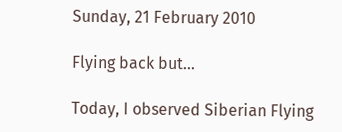Sunday, 21 February 2010

Flying back but...

Today, I observed Siberian Flying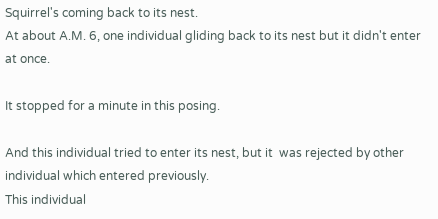Squirrel's coming back to its nest.
At about A.M. 6, one individual gliding back to its nest but it didn't enter at once.

It stopped for a minute in this posing.

And this individual tried to enter its nest, but it  was rejected by other individual which entered previously.
This individual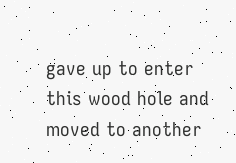gave up to enter this wood hole and moved to another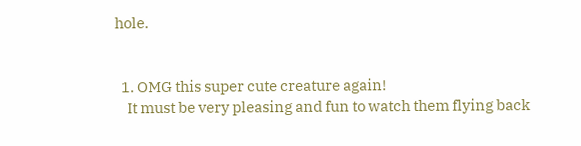hole.


  1. OMG this super cute creature again!
    It must be very pleasing and fun to watch them flying back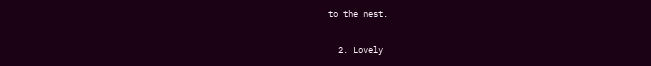to the nest.

  2. Lovely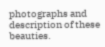photographs and description of these beauties.